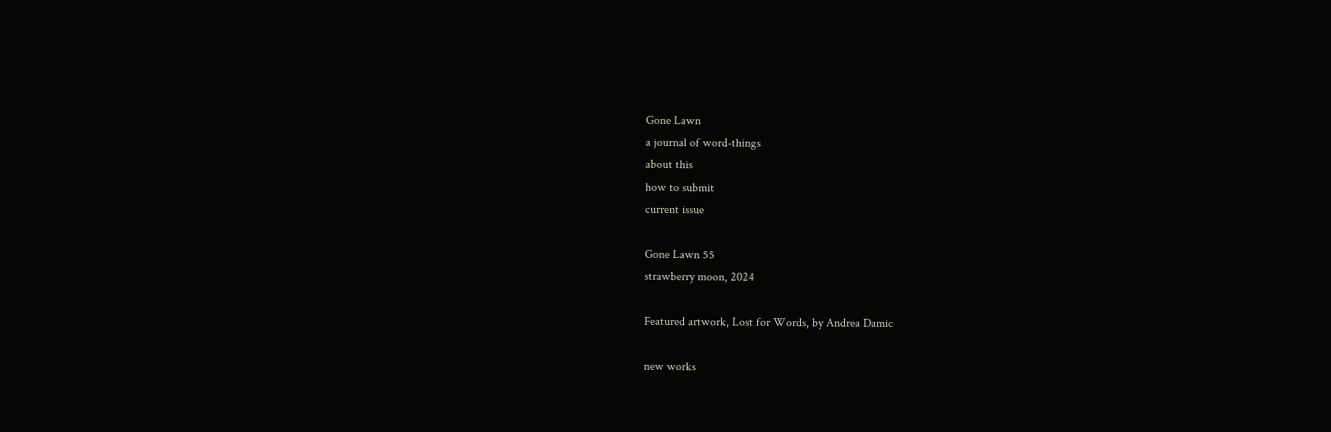Gone Lawn
a journal of word-things
about this
how to submit
current issue

Gone Lawn 55
strawberry moon, 2024

Featured artwork, Lost for Words, by Andrea Damic

new works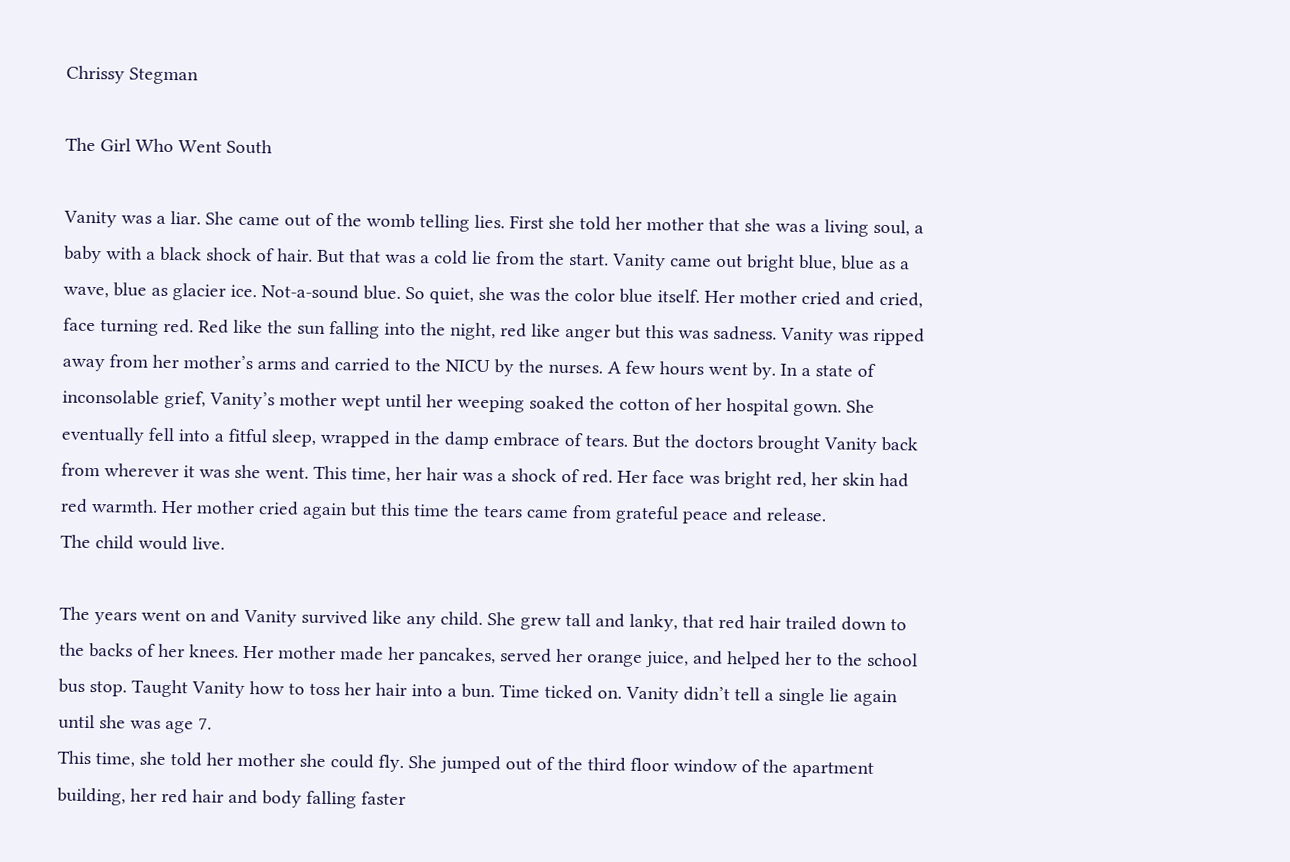Chrissy Stegman

The Girl Who Went South

Vanity was a liar. She came out of the womb telling lies. First she told her mother that she was a living soul, a baby with a black shock of hair. But that was a cold lie from the start. Vanity came out bright blue, blue as a wave, blue as glacier ice. Not-a-sound blue. So quiet, she was the color blue itself. Her mother cried and cried, face turning red. Red like the sun falling into the night, red like anger but this was sadness. Vanity was ripped away from her mother’s arms and carried to the NICU by the nurses. A few hours went by. In a state of inconsolable grief, Vanity’s mother wept until her weeping soaked the cotton of her hospital gown. She eventually fell into a fitful sleep, wrapped in the damp embrace of tears. But the doctors brought Vanity back from wherever it was she went. This time, her hair was a shock of red. Her face was bright red, her skin had red warmth. Her mother cried again but this time the tears came from grateful peace and release.
The child would live.

The years went on and Vanity survived like any child. She grew tall and lanky, that red hair trailed down to the backs of her knees. Her mother made her pancakes, served her orange juice, and helped her to the school bus stop. Taught Vanity how to toss her hair into a bun. Time ticked on. Vanity didn’t tell a single lie again until she was age 7.
This time, she told her mother she could fly. She jumped out of the third floor window of the apartment building, her red hair and body falling faster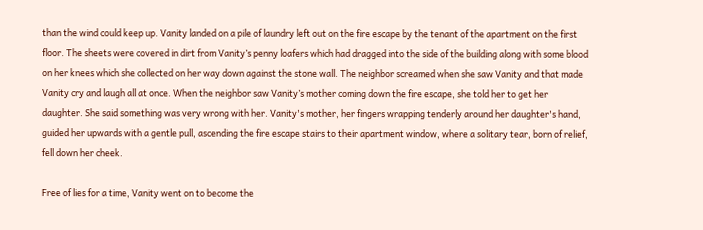than the wind could keep up. Vanity landed on a pile of laundry left out on the fire escape by the tenant of the apartment on the first floor. The sheets were covered in dirt from Vanity’s penny loafers which had dragged into the side of the building along with some blood on her knees which she collected on her way down against the stone wall. The neighbor screamed when she saw Vanity and that made Vanity cry and laugh all at once. When the neighbor saw Vanity’s mother coming down the fire escape, she told her to get her daughter. She said something was very wrong with her. Vanity's mother, her fingers wrapping tenderly around her daughter's hand, guided her upwards with a gentle pull, ascending the fire escape stairs to their apartment window, where a solitary tear, born of relief, fell down her cheek.

Free of lies for a time, Vanity went on to become the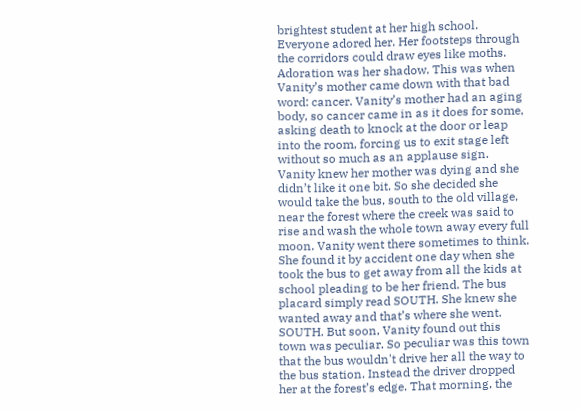brightest student at her high school. Everyone adored her. Her footsteps through the corridors could draw eyes like moths. Adoration was her shadow. This was when Vanity’s mother came down with that bad word: cancer. Vanity’s mother had an aging body, so cancer came in as it does for some, asking death to knock at the door or leap into the room, forcing us to exit stage left without so much as an applause sign.
Vanity knew her mother was dying and she didn’t like it one bit. So she decided she would take the bus, south to the old village, near the forest where the creek was said to rise and wash the whole town away every full moon. Vanity went there sometimes to think. She found it by accident one day when she took the bus to get away from all the kids at school pleading to be her friend. The bus placard simply read SOUTH. She knew she wanted away and that’s where she went. SOUTH. But soon, Vanity found out this town was peculiar. So peculiar was this town that the bus wouldn't drive her all the way to the bus station. Instead the driver dropped her at the forest’s edge. That morning, the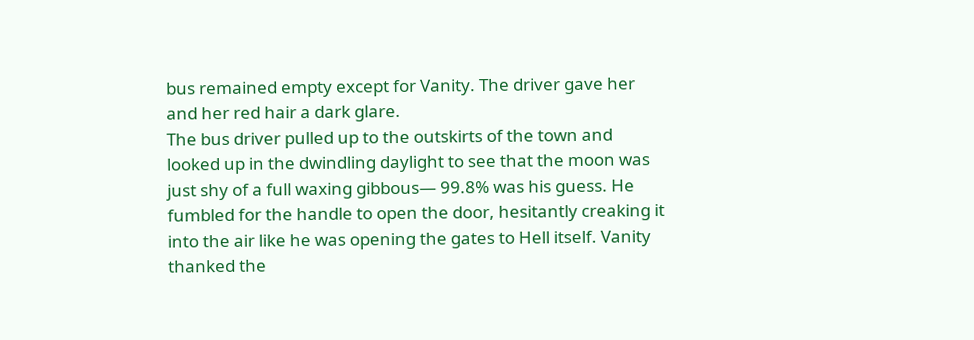bus remained empty except for Vanity. The driver gave her and her red hair a dark glare.
The bus driver pulled up to the outskirts of the town and looked up in the dwindling daylight to see that the moon was just shy of a full waxing gibbous— 99.8% was his guess. He fumbled for the handle to open the door, hesitantly creaking it into the air like he was opening the gates to Hell itself. Vanity thanked the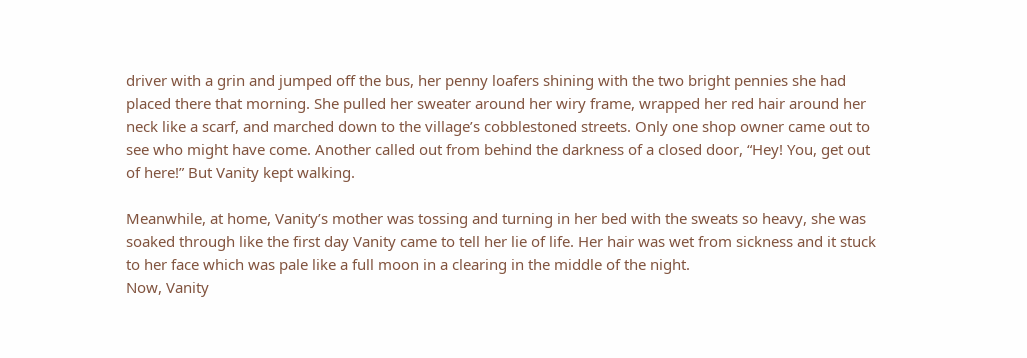driver with a grin and jumped off the bus, her penny loafers shining with the two bright pennies she had placed there that morning. She pulled her sweater around her wiry frame, wrapped her red hair around her neck like a scarf, and marched down to the village’s cobblestoned streets. Only one shop owner came out to see who might have come. Another called out from behind the darkness of a closed door, “Hey! You, get out of here!” But Vanity kept walking.

Meanwhile, at home, Vanity’s mother was tossing and turning in her bed with the sweats so heavy, she was soaked through like the first day Vanity came to tell her lie of life. Her hair was wet from sickness and it stuck to her face which was pale like a full moon in a clearing in the middle of the night.
Now, Vanity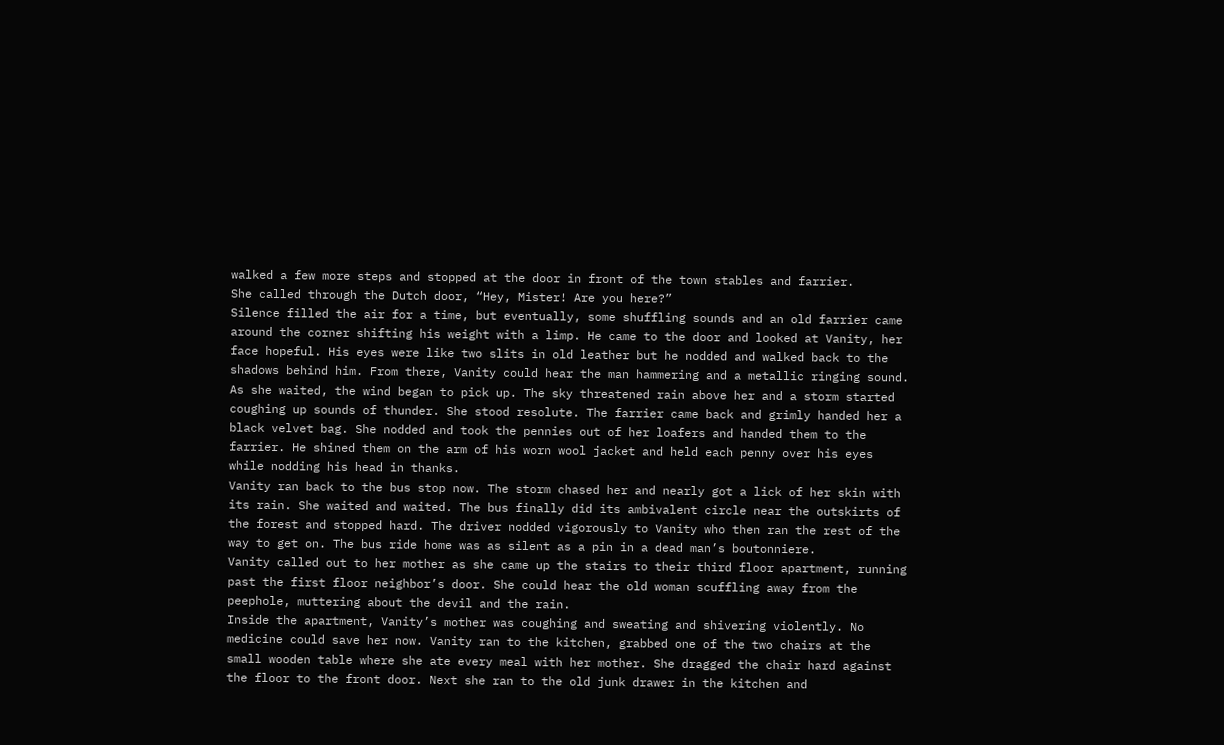walked a few more steps and stopped at the door in front of the town stables and farrier.
She called through the Dutch door, “Hey, Mister! Are you here?”
Silence filled the air for a time, but eventually, some shuffling sounds and an old farrier came around the corner shifting his weight with a limp. He came to the door and looked at Vanity, her face hopeful. His eyes were like two slits in old leather but he nodded and walked back to the shadows behind him. From there, Vanity could hear the man hammering and a metallic ringing sound. As she waited, the wind began to pick up. The sky threatened rain above her and a storm started coughing up sounds of thunder. She stood resolute. The farrier came back and grimly handed her a black velvet bag. She nodded and took the pennies out of her loafers and handed them to the farrier. He shined them on the arm of his worn wool jacket and held each penny over his eyes while nodding his head in thanks.
Vanity ran back to the bus stop now. The storm chased her and nearly got a lick of her skin with its rain. She waited and waited. The bus finally did its ambivalent circle near the outskirts of the forest and stopped hard. The driver nodded vigorously to Vanity who then ran the rest of the way to get on. The bus ride home was as silent as a pin in a dead man’s boutonniere.
Vanity called out to her mother as she came up the stairs to their third floor apartment, running past the first floor neighbor’s door. She could hear the old woman scuffling away from the peephole, muttering about the devil and the rain.
Inside the apartment, Vanity’s mother was coughing and sweating and shivering violently. No medicine could save her now. Vanity ran to the kitchen, grabbed one of the two chairs at the small wooden table where she ate every meal with her mother. She dragged the chair hard against the floor to the front door. Next she ran to the old junk drawer in the kitchen and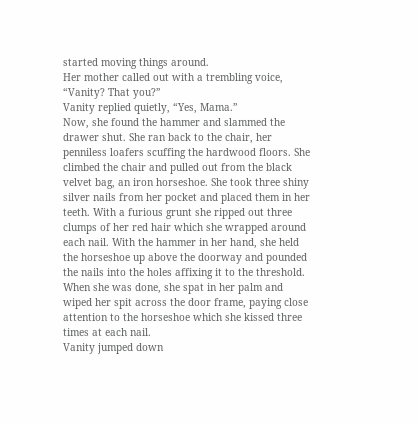started moving things around.
Her mother called out with a trembling voice, “Vanity? That you?”
Vanity replied quietly, “Yes, Mama.”
Now, she found the hammer and slammed the drawer shut. She ran back to the chair, her penniless loafers scuffing the hardwood floors. She climbed the chair and pulled out from the black velvet bag, an iron horseshoe. She took three shiny silver nails from her pocket and placed them in her teeth. With a furious grunt she ripped out three clumps of her red hair which she wrapped around each nail. With the hammer in her hand, she held the horseshoe up above the doorway and pounded the nails into the holes affixing it to the threshold. When she was done, she spat in her palm and wiped her spit across the door frame, paying close attention to the horseshoe which she kissed three times at each nail.
Vanity jumped down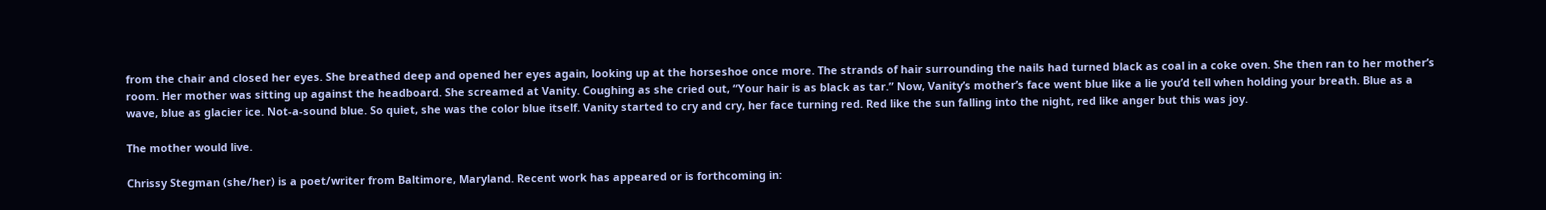from the chair and closed her eyes. She breathed deep and opened her eyes again, looking up at the horseshoe once more. The strands of hair surrounding the nails had turned black as coal in a coke oven. She then ran to her mother’s room. Her mother was sitting up against the headboard. She screamed at Vanity. Coughing as she cried out, “Your hair is as black as tar.” Now, Vanity’s mother’s face went blue like a lie you’d tell when holding your breath. Blue as a wave, blue as glacier ice. Not-a-sound blue. So quiet, she was the color blue itself. Vanity started to cry and cry, her face turning red. Red like the sun falling into the night, red like anger but this was joy.

The mother would live.

Chrissy Stegman (she/her) is a poet/writer from Baltimore, Maryland. Recent work has appeared or is forthcoming in: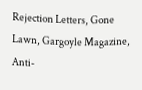Rejection Letters, Gone Lawn, Gargoyle Magazine, Anti-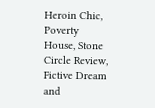Heroin Chic, Poverty House, Stone Circle Review, Fictive Dream and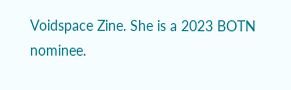Voidspace Zine. She is a 2023 BOTN nominee.